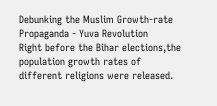Debunking the Muslim Growth-rate Propaganda - Yuva Revolution
Right before the Bihar elections,the population growth rates of different religions were released.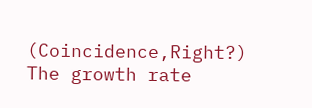(Coincidence,Right?) The growth rate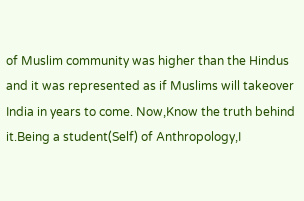of Muslim community was higher than the Hindus and it was represented as if Muslims will takeover India in years to come. Now,Know the truth behind it.Being a student(Self) of Anthropology,I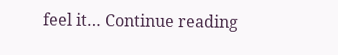feel it… Continue reading